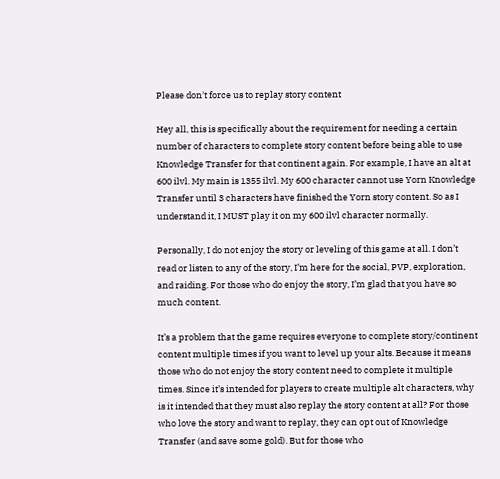Please don't force us to replay story content

Hey all, this is specifically about the requirement for needing a certain number of characters to complete story content before being able to use Knowledge Transfer for that continent again. For example, I have an alt at 600 ilvl. My main is 1355 ilvl. My 600 character cannot use Yorn Knowledge Transfer until 3 characters have finished the Yorn story content. So as I understand it, I MUST play it on my 600 ilvl character normally.

Personally, I do not enjoy the story or leveling of this game at all. I don’t read or listen to any of the story, I’m here for the social, PVP, exploration, and raiding. For those who do enjoy the story, I’m glad that you have so much content.

It’s a problem that the game requires everyone to complete story/continent content multiple times if you want to level up your alts. Because it means those who do not enjoy the story content need to complete it multiple times. Since it’s intended for players to create multiple alt characters, why is it intended that they must also replay the story content at all? For those who love the story and want to replay, they can opt out of Knowledge Transfer (and save some gold). But for those who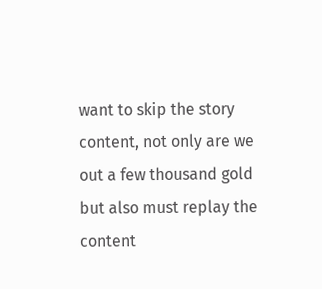want to skip the story content, not only are we out a few thousand gold but also must replay the content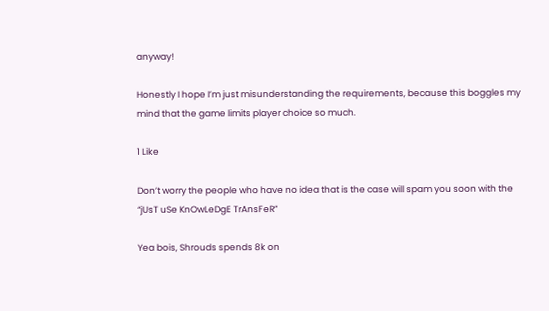anyway!

Honestly I hope I’m just misunderstanding the requirements, because this boggles my mind that the game limits player choice so much.

1 Like

Don’t worry the people who have no idea that is the case will spam you soon with the
“jUsT uSe KnOwLeDgE TrAnsFeR”

Yea bois, Shrouds spends 8k on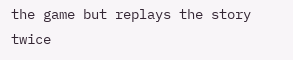the game but replays the story twice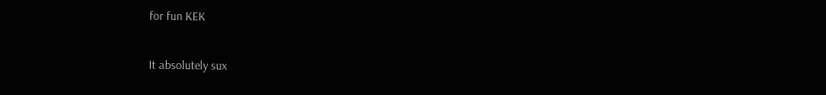for fun KEK

It absolutely sux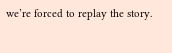we’re forced to replay the story.